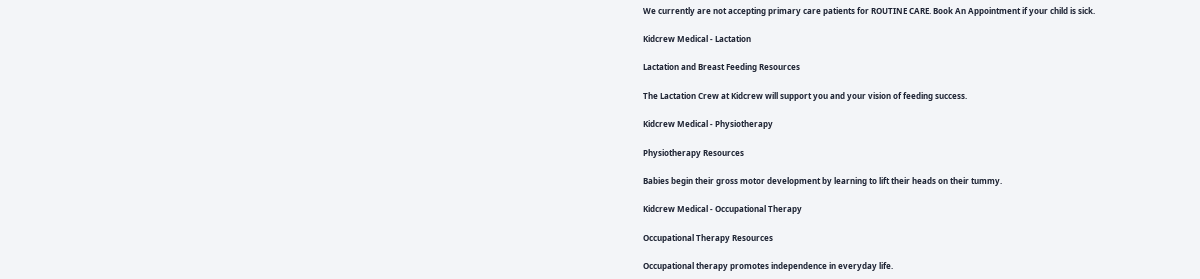We currently are not accepting primary care patients for ROUTINE CARE. Book An Appointment if your child is sick.

Kidcrew Medical - Lactation

Lactation and Breast Feeding Resources

The Lactation Crew at Kidcrew will support you and your vision of feeding success.

Kidcrew Medical - Physiotherapy

Physiotherapy Resources

Babies begin their gross motor development by learning to lift their heads on their tummy.

Kidcrew Medical - Occupational Therapy

Occupational Therapy Resources

Occupational therapy promotes independence in everyday life.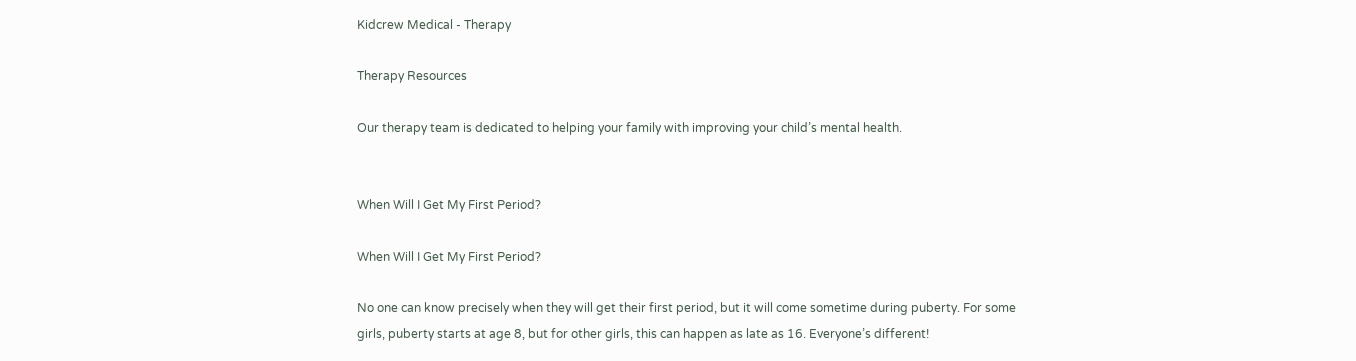Kidcrew Medical - Therapy

Therapy Resources

Our therapy team is dedicated to helping your family with improving your child’s mental health.


When Will I Get My First Period?

When Will I Get My First Period?

No one can know precisely when they will get their first period, but it will come sometime during puberty. For some girls, puberty starts at age 8, but for other girls, this can happen as late as 16. Everyone’s different!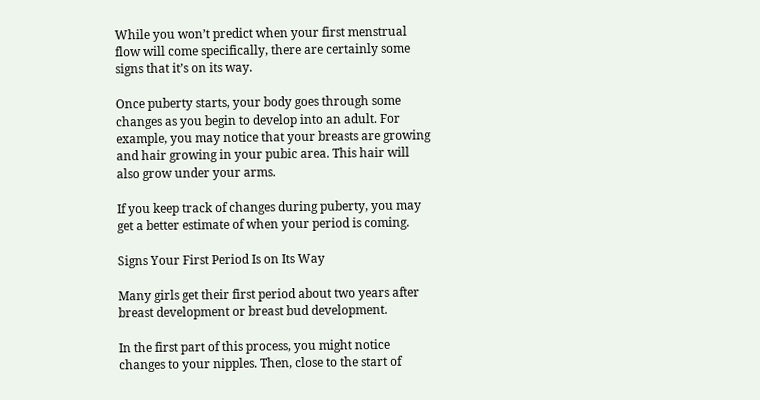While you won’t predict when your first menstrual flow will come specifically, there are certainly some signs that it’s on its way.

Once puberty starts, your body goes through some changes as you begin to develop into an adult. For example, you may notice that your breasts are growing and hair growing in your pubic area. This hair will also grow under your arms.

If you keep track of changes during puberty, you may get a better estimate of when your period is coming.

Signs Your First Period Is on Its Way

Many girls get their first period about two years after breast development or breast bud development.

In the first part of this process, you might notice changes to your nipples. Then, close to the start of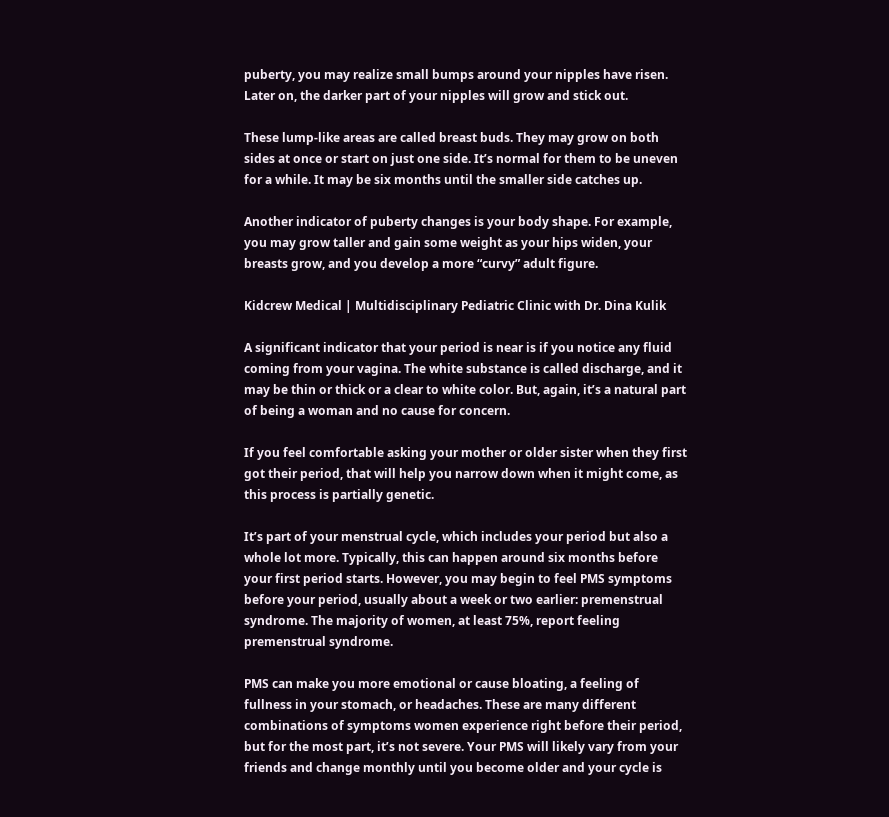puberty, you may realize small bumps around your nipples have risen. Later on, the darker part of your nipples will grow and stick out.

These lump-like areas are called breast buds. They may grow on both sides at once or start on just one side. It’s normal for them to be uneven for a while. It may be six months until the smaller side catches up.

Another indicator of puberty changes is your body shape. For example, you may grow taller and gain some weight as your hips widen, your breasts grow, and you develop a more “curvy” adult figure.

Kidcrew Medical | Multidisciplinary Pediatric Clinic with Dr. Dina Kulik

A significant indicator that your period is near is if you notice any fluid coming from your vagina. The white substance is called discharge, and it may be thin or thick or a clear to white color. But, again, it’s a natural part of being a woman and no cause for concern.

If you feel comfortable asking your mother or older sister when they first got their period, that will help you narrow down when it might come, as this process is partially genetic.

It’s part of your menstrual cycle, which includes your period but also a whole lot more. Typically, this can happen around six months before your first period starts. However, you may begin to feel PMS symptoms before your period, usually about a week or two earlier: premenstrual syndrome. The majority of women, at least 75%, report feeling premenstrual syndrome.

PMS can make you more emotional or cause bloating, a feeling of fullness in your stomach, or headaches. These are many different combinations of symptoms women experience right before their period, but for the most part, it’s not severe. Your PMS will likely vary from your friends and change monthly until you become older and your cycle is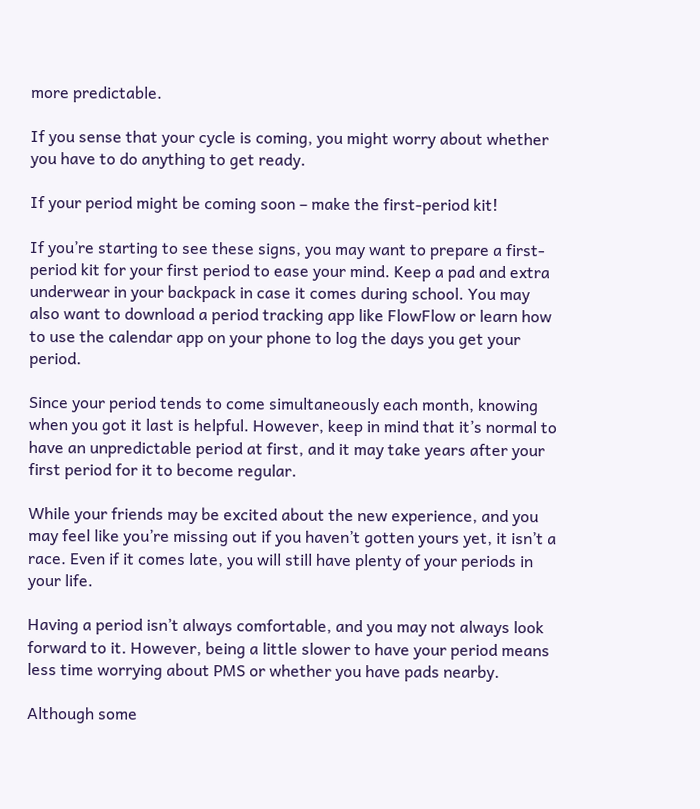more predictable.

If you sense that your cycle is coming, you might worry about whether you have to do anything to get ready.

If your period might be coming soon – make the first-period kit!

If you’re starting to see these signs, you may want to prepare a first-period kit for your first period to ease your mind. Keep a pad and extra underwear in your backpack in case it comes during school. You may also want to download a period tracking app like FlowFlow or learn how to use the calendar app on your phone to log the days you get your period.

Since your period tends to come simultaneously each month, knowing when you got it last is helpful. However, keep in mind that it’s normal to have an unpredictable period at first, and it may take years after your first period for it to become regular.

While your friends may be excited about the new experience, and you may feel like you’re missing out if you haven’t gotten yours yet, it isn’t a race. Even if it comes late, you will still have plenty of your periods in your life.

Having a period isn’t always comfortable, and you may not always look forward to it. However, being a little slower to have your period means less time worrying about PMS or whether you have pads nearby.

Although some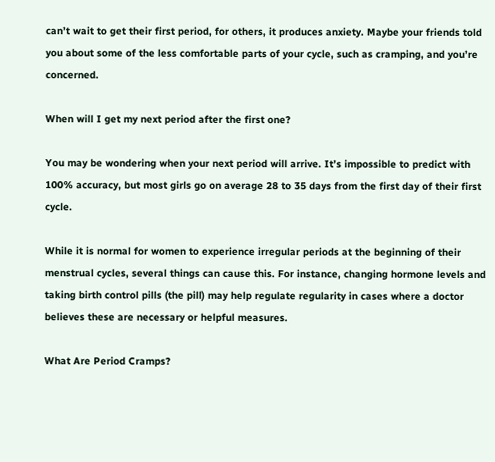can’t wait to get their first period, for others, it produces anxiety. Maybe your friends told you about some of the less comfortable parts of your cycle, such as cramping, and you’re concerned.

When will I get my next period after the first one?

You may be wondering when your next period will arrive. It’s impossible to predict with 100% accuracy, but most girls go on average 28 to 35 days from the first day of their first cycle.

While it is normal for women to experience irregular periods at the beginning of their menstrual cycles, several things can cause this. For instance, changing hormone levels and taking birth control pills (the pill) may help regulate regularity in cases where a doctor believes these are necessary or helpful measures.

What Are Period Cramps?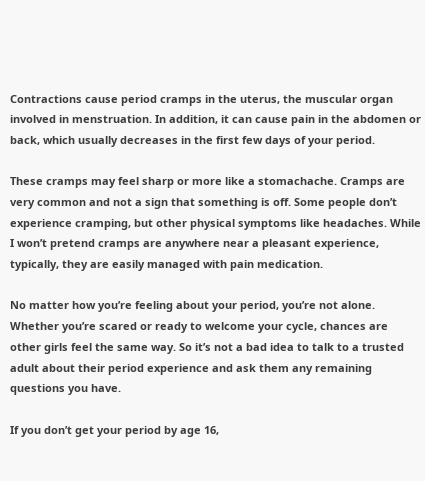Contractions cause period cramps in the uterus, the muscular organ involved in menstruation. In addition, it can cause pain in the abdomen or back, which usually decreases in the first few days of your period.

These cramps may feel sharp or more like a stomachache. Cramps are very common and not a sign that something is off. Some people don’t experience cramping, but other physical symptoms like headaches. While I won’t pretend cramps are anywhere near a pleasant experience, typically, they are easily managed with pain medication.

No matter how you’re feeling about your period, you’re not alone. Whether you’re scared or ready to welcome your cycle, chances are other girls feel the same way. So it’s not a bad idea to talk to a trusted adult about their period experience and ask them any remaining questions you have.

If you don’t get your period by age 16,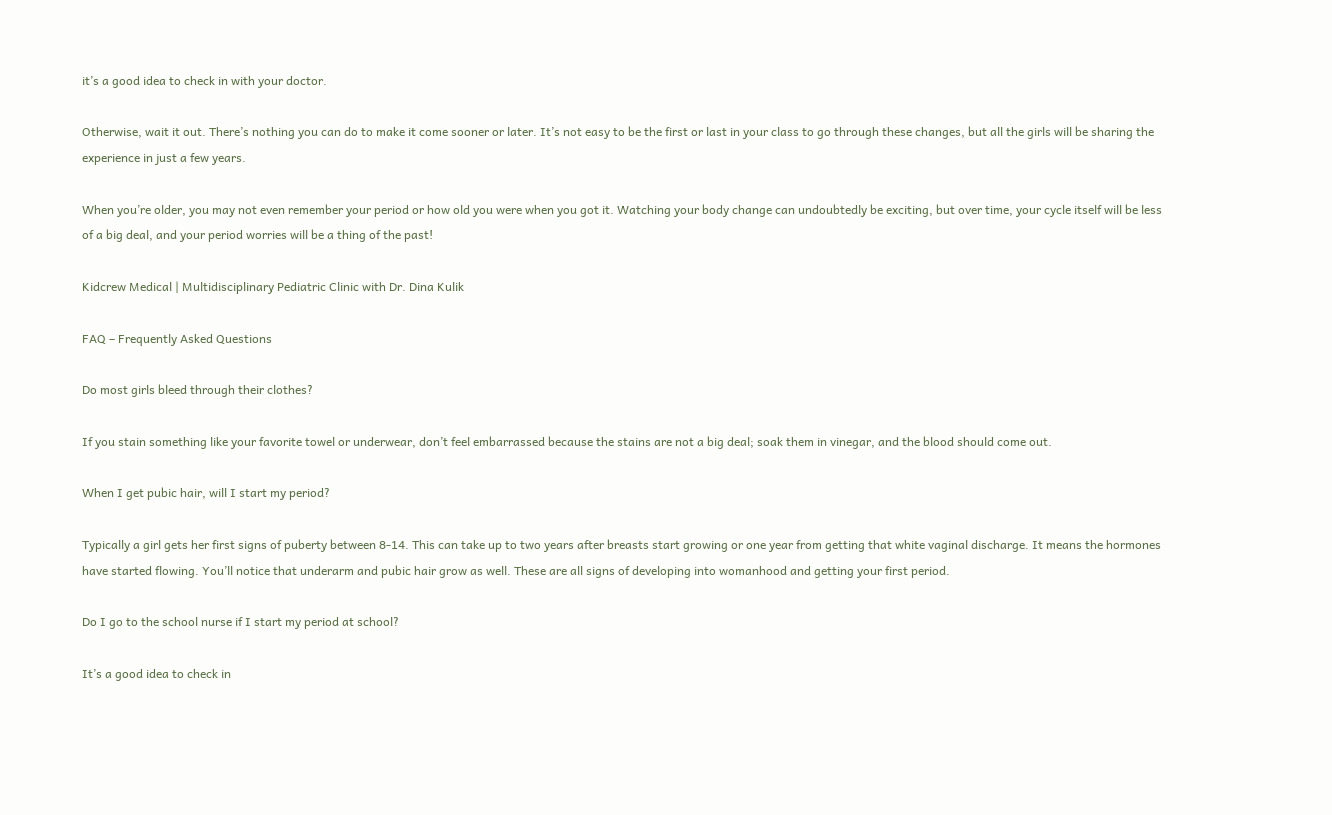it’s a good idea to check in with your doctor.

Otherwise, wait it out. There’s nothing you can do to make it come sooner or later. It’s not easy to be the first or last in your class to go through these changes, but all the girls will be sharing the experience in just a few years.

When you’re older, you may not even remember your period or how old you were when you got it. Watching your body change can undoubtedly be exciting, but over time, your cycle itself will be less of a big deal, and your period worries will be a thing of the past!

Kidcrew Medical | Multidisciplinary Pediatric Clinic with Dr. Dina Kulik

FAQ – Frequently Asked Questions

Do most girls bleed through their clothes?

If you stain something like your favorite towel or underwear, don’t feel embarrassed because the stains are not a big deal; soak them in vinegar, and the blood should come out.

When I get pubic hair, will I start my period?

Typically a girl gets her first signs of puberty between 8-14. This can take up to two years after breasts start growing or one year from getting that white vaginal discharge. It means the hormones have started flowing. You’ll notice that underarm and pubic hair grow as well. These are all signs of developing into womanhood and getting your first period.

Do I go to the school nurse if I start my period at school?

It’s a good idea to check in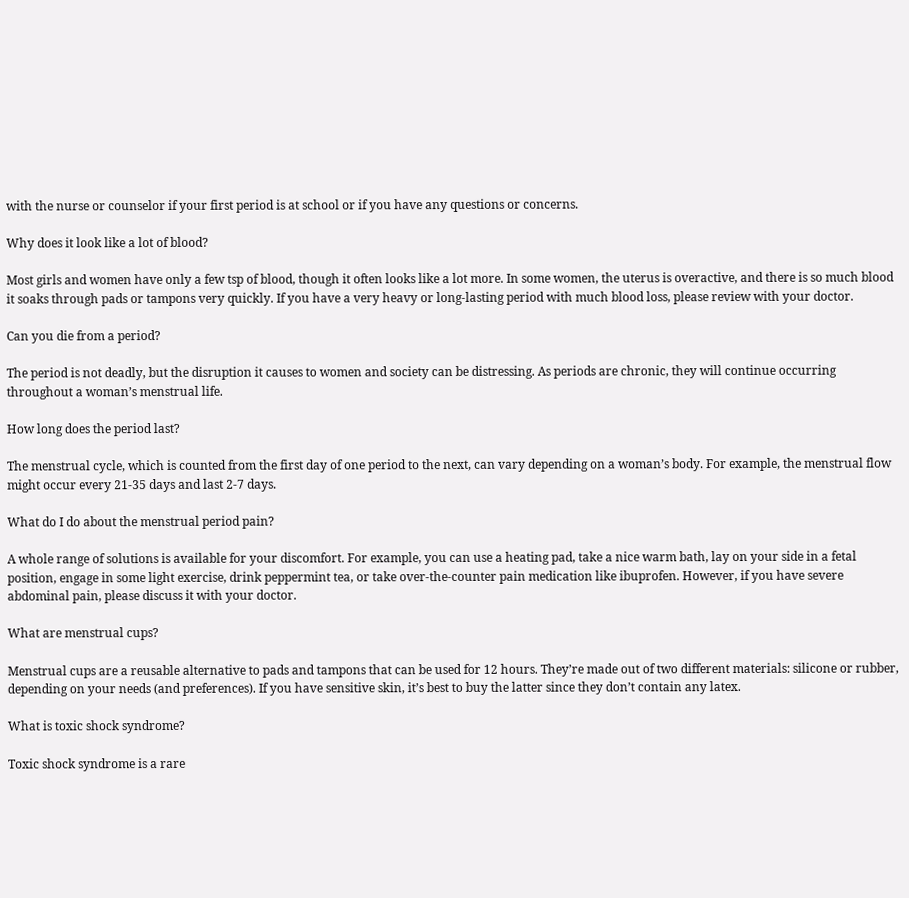with the nurse or counselor if your first period is at school or if you have any questions or concerns.

Why does it look like a lot of blood?

Most girls and women have only a few tsp of blood, though it often looks like a lot more. In some women, the uterus is overactive, and there is so much blood it soaks through pads or tampons very quickly. If you have a very heavy or long-lasting period with much blood loss, please review with your doctor.

Can you die from a period?

The period is not deadly, but the disruption it causes to women and society can be distressing. As periods are chronic, they will continue occurring throughout a woman’s menstrual life.

How long does the period last?

The menstrual cycle, which is counted from the first day of one period to the next, can vary depending on a woman’s body. For example, the menstrual flow might occur every 21-35 days and last 2-7 days.

What do I do about the menstrual period pain?

A whole range of solutions is available for your discomfort. For example, you can use a heating pad, take a nice warm bath, lay on your side in a fetal position, engage in some light exercise, drink peppermint tea, or take over-the-counter pain medication like ibuprofen. However, if you have severe abdominal pain, please discuss it with your doctor.

What are menstrual cups?

Menstrual cups are a reusable alternative to pads and tampons that can be used for 12 hours. They’re made out of two different materials: silicone or rubber, depending on your needs (and preferences). If you have sensitive skin, it’s best to buy the latter since they don’t contain any latex.

What is toxic shock syndrome?

Toxic shock syndrome is a rare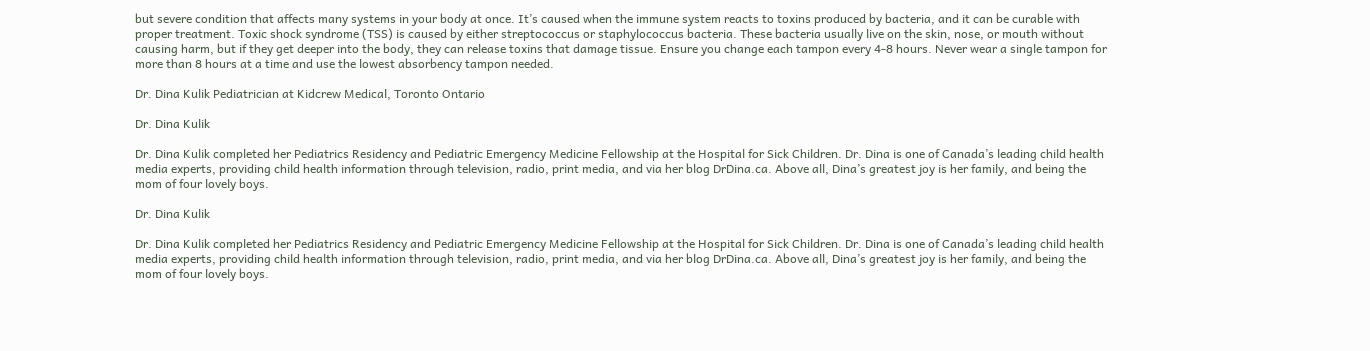but severe condition that affects many systems in your body at once. It’s caused when the immune system reacts to toxins produced by bacteria, and it can be curable with proper treatment. Toxic shock syndrome (TSS) is caused by either streptococcus or staphylococcus bacteria. These bacteria usually live on the skin, nose, or mouth without causing harm, but if they get deeper into the body, they can release toxins that damage tissue. Ensure you change each tampon every 4-8 hours. Never wear a single tampon for more than 8 hours at a time and use the lowest absorbency tampon needed.

Dr. Dina Kulik Pediatrician at Kidcrew Medical, Toronto Ontario

Dr. Dina Kulik

Dr. Dina Kulik completed her Pediatrics Residency and Pediatric Emergency Medicine Fellowship at the Hospital for Sick Children. Dr. Dina is one of Canada’s leading child health media experts, providing child health information through television, radio, print media, and via her blog DrDina.ca. Above all, Dina’s greatest joy is her family, and being the mom of four lovely boys.

Dr. Dina Kulik

Dr. Dina Kulik completed her Pediatrics Residency and Pediatric Emergency Medicine Fellowship at the Hospital for Sick Children. Dr. Dina is one of Canada’s leading child health media experts, providing child health information through television, radio, print media, and via her blog DrDina.ca. Above all, Dina’s greatest joy is her family, and being the mom of four lovely boys.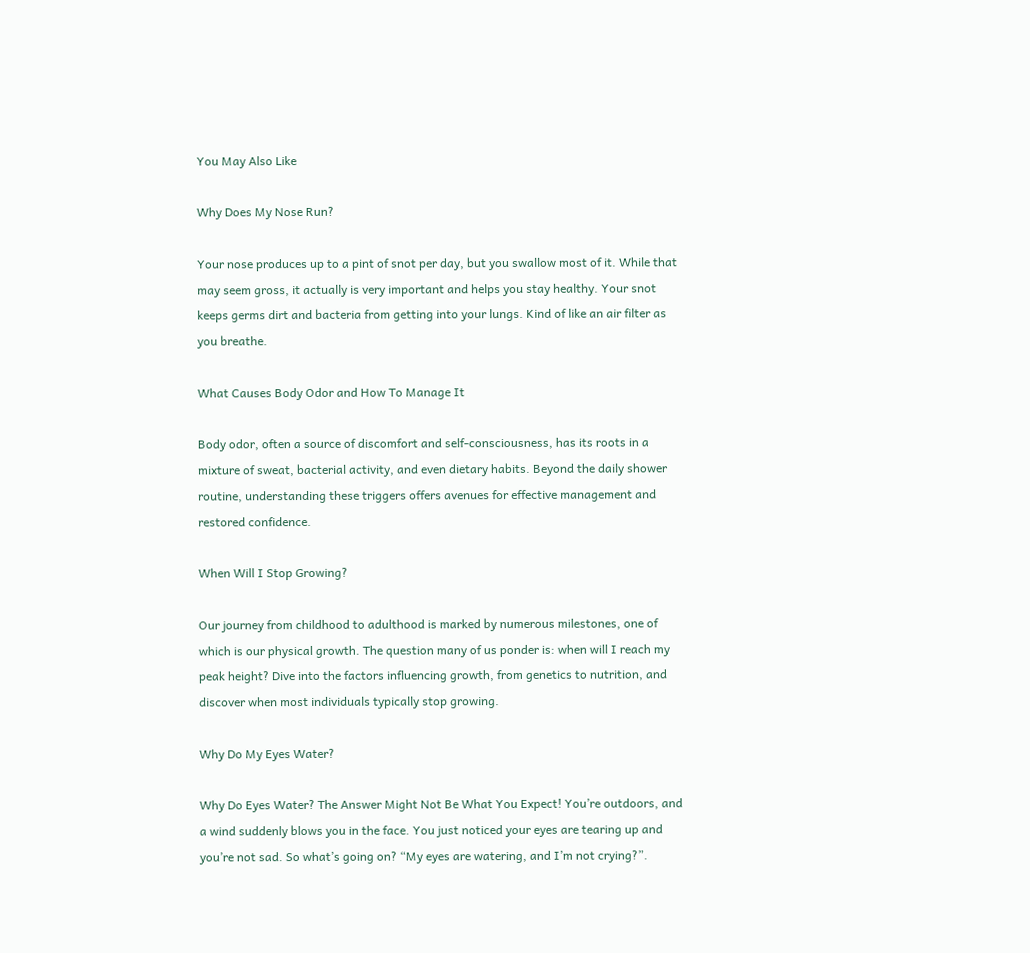You May Also Like

Why Does My Nose Run?

Your nose produces up to a pint of snot per day, but you swallow most of it. While that may seem gross, it actually is very important and helps you stay healthy. Your snot keeps germs dirt and bacteria from getting into your lungs. Kind of like an air filter as you breathe.

What Causes Body Odor and How To Manage It

Body odor, often a source of discomfort and self-consciousness, has its roots in a mixture of sweat, bacterial activity, and even dietary habits. Beyond the daily shower routine, understanding these triggers offers avenues for effective management and restored confidence.

When Will I Stop Growing?

Our journey from childhood to adulthood is marked by numerous milestones, one of which is our physical growth. The question many of us ponder is: when will I reach my peak height? Dive into the factors influencing growth, from genetics to nutrition, and discover when most individuals typically stop growing.

Why Do My Eyes Water?

Why Do Eyes Water? The Answer Might Not Be What You Expect! You’re outdoors, and a wind suddenly blows you in the face. You just noticed your eyes are tearing up and you’re not sad. So what’s going on? “My eyes are watering, and I’m not crying?”.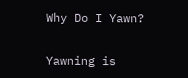Why Do I Yawn?

Yawning is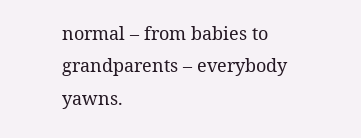normal – from babies to grandparents – everybody yawns.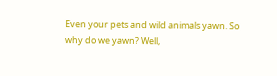Even your pets and wild animals yawn. So why do we yawn? Well,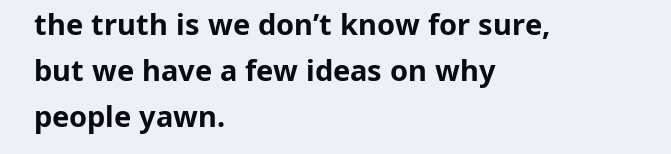the truth is we don’t know for sure, but we have a few ideas on why people yawn.